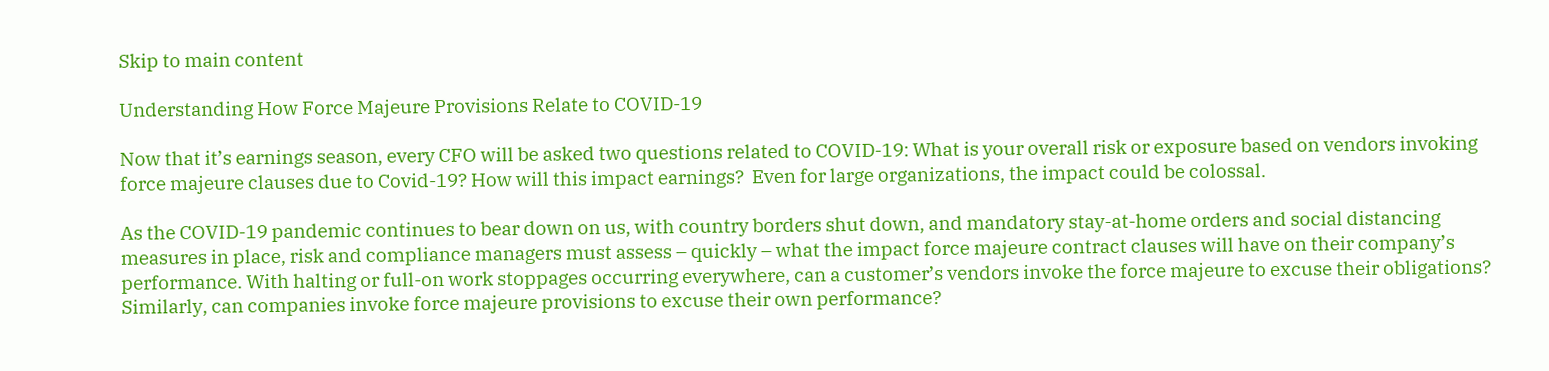Skip to main content

Understanding How Force Majeure Provisions Relate to COVID-19

Now that it’s earnings season, every CFO will be asked two questions related to COVID-19: What is your overall risk or exposure based on vendors invoking force majeure clauses due to Covid-19? How will this impact earnings?  Even for large organizations, the impact could be colossal.

As the COVID-19 pandemic continues to bear down on us, with country borders shut down, and mandatory stay-at-home orders and social distancing measures in place, risk and compliance managers must assess – quickly – what the impact force majeure contract clauses will have on their company’s performance. With halting or full-on work stoppages occurring everywhere, can a customer’s vendors invoke the force majeure to excuse their obligations? Similarly, can companies invoke force majeure provisions to excuse their own performance?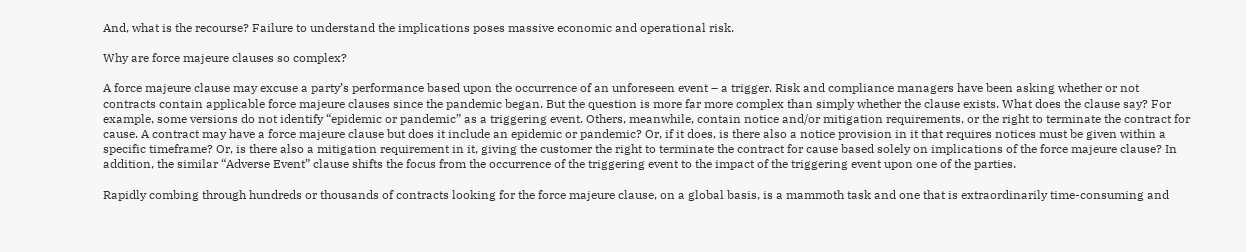And, what is the recourse? Failure to understand the implications poses massive economic and operational risk.

Why are force majeure clauses so complex?

A force majeure clause may excuse a party’s performance based upon the occurrence of an unforeseen event – a trigger. Risk and compliance managers have been asking whether or not contracts contain applicable force majeure clauses since the pandemic began. But the question is more far more complex than simply whether the clause exists. What does the clause say? For example, some versions do not identify “epidemic or pandemic” as a triggering event. Others, meanwhile, contain notice and/or mitigation requirements, or the right to terminate the contract for cause. A contract may have a force majeure clause but does it include an epidemic or pandemic? Or, if it does, is there also a notice provision in it that requires notices must be given within a specific timeframe? Or, is there also a mitigation requirement in it, giving the customer the right to terminate the contract for cause based solely on implications of the force majeure clause? In addition, the similar “Adverse Event” clause shifts the focus from the occurrence of the triggering event to the impact of the triggering event upon one of the parties.

Rapidly combing through hundreds or thousands of contracts looking for the force majeure clause, on a global basis, is a mammoth task and one that is extraordinarily time-consuming and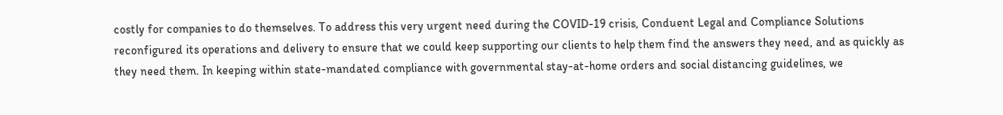costly for companies to do themselves. To address this very urgent need during the COVID-19 crisis, Conduent Legal and Compliance Solutions reconfigured its operations and delivery to ensure that we could keep supporting our clients to help them find the answers they need, and as quickly as they need them. In keeping within state-mandated compliance with governmental stay-at-home orders and social distancing guidelines, we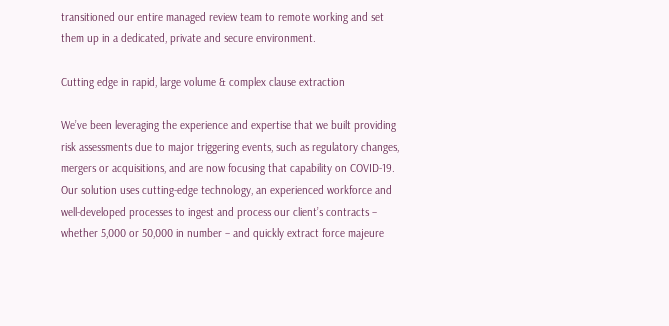transitioned our entire managed review team to remote working and set them up in a dedicated, private and secure environment.

Cutting edge in rapid, large volume & complex clause extraction

We’ve been leveraging the experience and expertise that we built providing risk assessments due to major triggering events, such as regulatory changes, mergers or acquisitions, and are now focusing that capability on COVID-19. Our solution uses cutting-edge technology, an experienced workforce and well-developed processes to ingest and process our client’s contracts – whether 5,000 or 50,000 in number – and quickly extract force majeure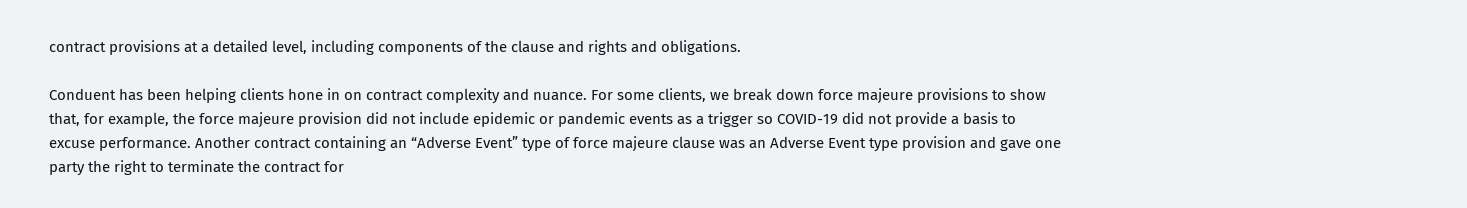contract provisions at a detailed level, including components of the clause and rights and obligations.

Conduent has been helping clients hone in on contract complexity and nuance. For some clients, we break down force majeure provisions to show that, for example, the force majeure provision did not include epidemic or pandemic events as a trigger so COVID-19 did not provide a basis to excuse performance. Another contract containing an “Adverse Event” type of force majeure clause was an Adverse Event type provision and gave one party the right to terminate the contract for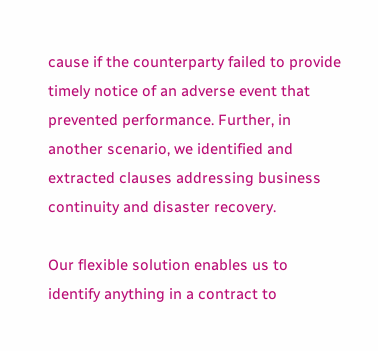cause if the counterparty failed to provide timely notice of an adverse event that prevented performance. Further, in another scenario, we identified and extracted clauses addressing business continuity and disaster recovery.

Our flexible solution enables us to identify anything in a contract to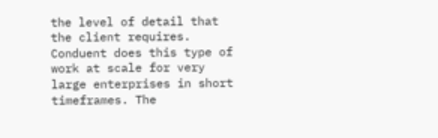the level of detail that the client requires. Conduent does this type of work at scale for very large enterprises in short timeframes. The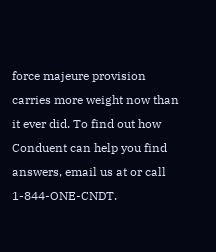force majeure provision carries more weight now than it ever did. To find out how Conduent can help you find answers, email us at or call 1-844-ONE-CNDT.